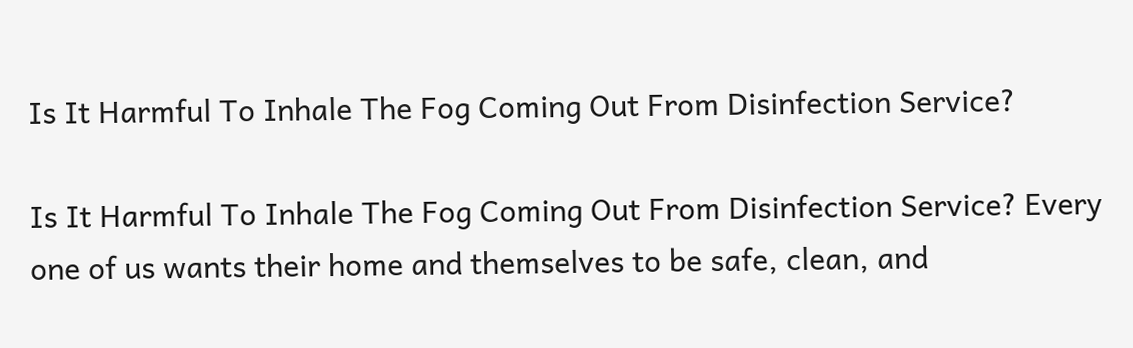Is It Harmful To Inhale The Fog Coming Out From Disinfection Service?

Is It Harmful To Inhale The Fog Coming Out From Disinfection Service? Every one of us wants their home and themselves to be safe, clean, and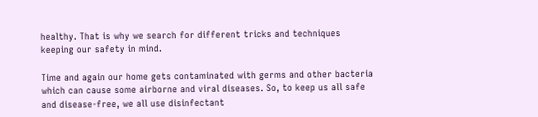healthy. That is why we search for different tricks and techniques keeping our safety in mind.

Time and again our home gets contaminated with germs and other bacteria which can cause some airborne and viral diseases. So, to keep us all safe and disease-free, we all use disinfectant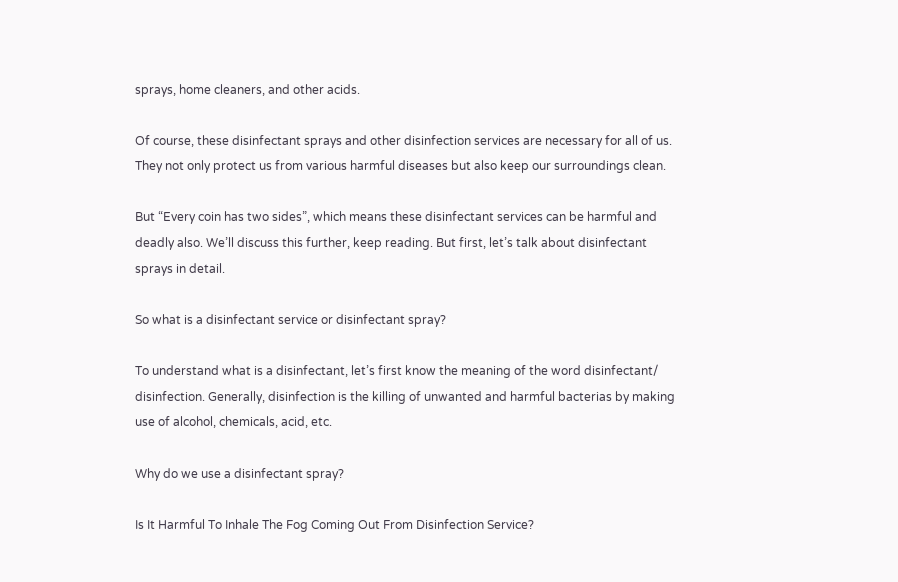sprays, home cleaners, and other acids.

Of course, these disinfectant sprays and other disinfection services are necessary for all of us. They not only protect us from various harmful diseases but also keep our surroundings clean.

But “Every coin has two sides”, which means these disinfectant services can be harmful and deadly also. We’ll discuss this further, keep reading. But first, let’s talk about disinfectant sprays in detail.

So what is a disinfectant service or disinfectant spray?

To understand what is a disinfectant, let’s first know the meaning of the word disinfectant/ disinfection. Generally, disinfection is the killing of unwanted and harmful bacterias by making use of alcohol, chemicals, acid, etc.

Why do we use a disinfectant spray?

Is It Harmful To Inhale The Fog Coming Out From Disinfection Service?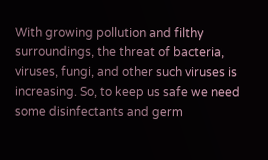With growing pollution and filthy surroundings, the threat of bacteria, viruses, fungi, and other such viruses is increasing. So, to keep us safe we need some disinfectants and germ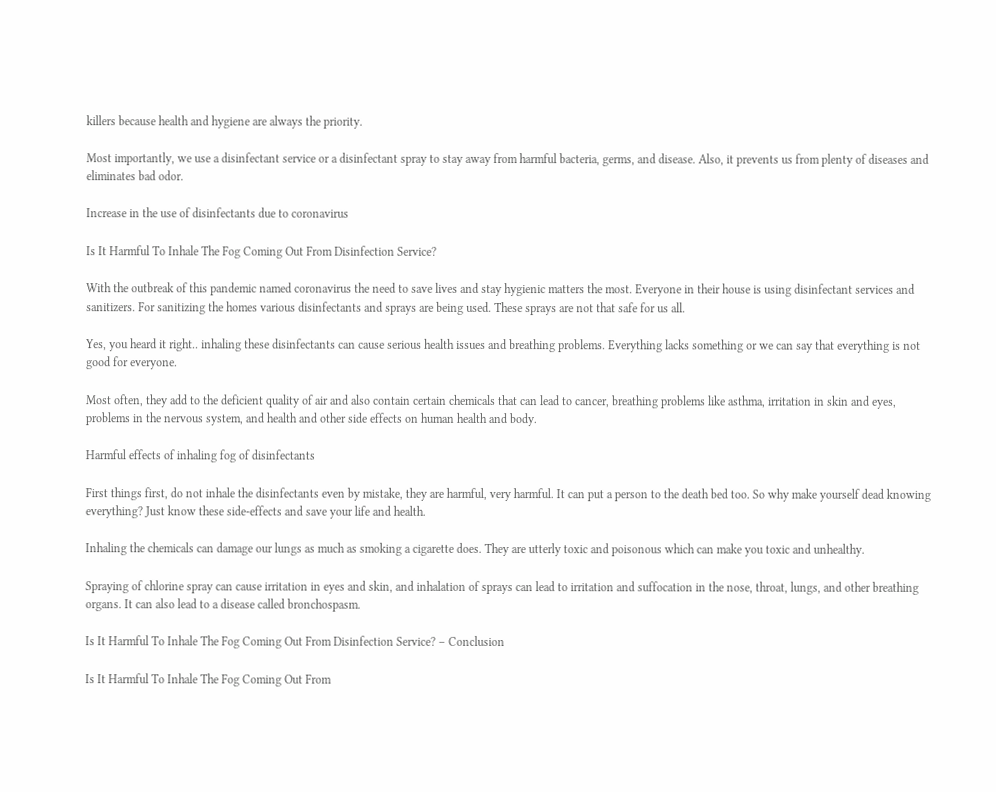killers because health and hygiene are always the priority.

Most importantly, we use a disinfectant service or a disinfectant spray to stay away from harmful bacteria, germs, and disease. Also, it prevents us from plenty of diseases and eliminates bad odor.

Increase in the use of disinfectants due to coronavirus

Is It Harmful To Inhale The Fog Coming Out From Disinfection Service?

With the outbreak of this pandemic named coronavirus the need to save lives and stay hygienic matters the most. Everyone in their house is using disinfectant services and sanitizers. For sanitizing the homes various disinfectants and sprays are being used. These sprays are not that safe for us all.

Yes, you heard it right.. inhaling these disinfectants can cause serious health issues and breathing problems. Everything lacks something or we can say that everything is not good for everyone.

Most often, they add to the deficient quality of air and also contain certain chemicals that can lead to cancer, breathing problems like asthma, irritation in skin and eyes, problems in the nervous system, and health and other side effects on human health and body.

Harmful effects of inhaling fog of disinfectants

First things first, do not inhale the disinfectants even by mistake, they are harmful, very harmful. It can put a person to the death bed too. So why make yourself dead knowing everything? Just know these side-effects and save your life and health.

Inhaling the chemicals can damage our lungs as much as smoking a cigarette does. They are utterly toxic and poisonous which can make you toxic and unhealthy.

Spraying of chlorine spray can cause irritation in eyes and skin, and inhalation of sprays can lead to irritation and suffocation in the nose, throat, lungs, and other breathing organs. It can also lead to a disease called bronchospasm.

Is It Harmful To Inhale The Fog Coming Out From Disinfection Service? – Conclusion

Is It Harmful To Inhale The Fog Coming Out From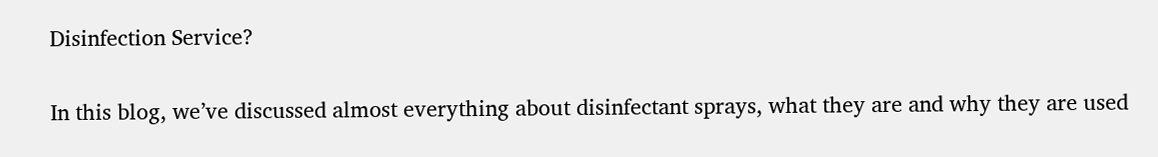Disinfection Service?

In this blog, we’ve discussed almost everything about disinfectant sprays, what they are and why they are used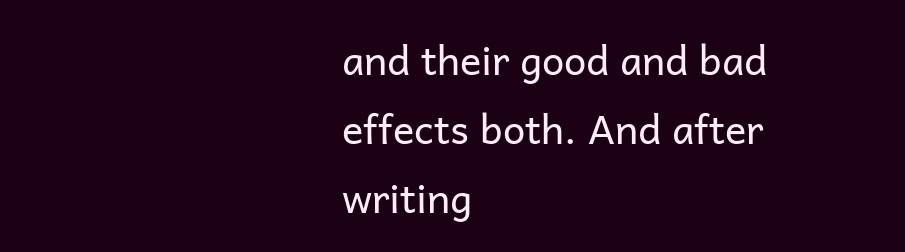and their good and bad effects both. And after writing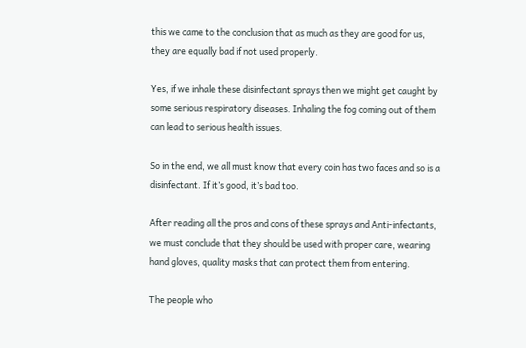this we came to the conclusion that as much as they are good for us, they are equally bad if not used properly.

Yes, if we inhale these disinfectant sprays then we might get caught by some serious respiratory diseases. Inhaling the fog coming out of them can lead to serious health issues.

So in the end, we all must know that every coin has two faces and so is a disinfectant. If it’s good, it’s bad too.

After reading all the pros and cons of these sprays and Anti-infectants, we must conclude that they should be used with proper care, wearing hand gloves, quality masks that can protect them from entering.

The people who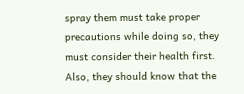spray them must take proper precautions while doing so, they must consider their health first. Also, they should know that the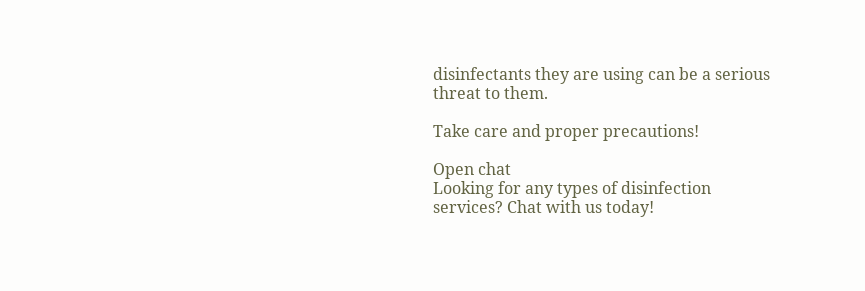disinfectants they are using can be a serious threat to them.

Take care and proper precautions!

Open chat
Looking for any types of disinfection services? Chat with us today!